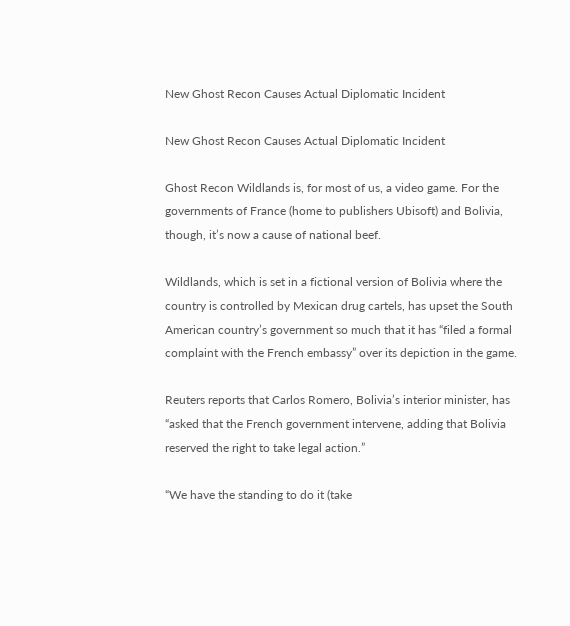New Ghost Recon Causes Actual Diplomatic Incident

New Ghost Recon Causes Actual Diplomatic Incident

Ghost Recon Wildlands is, for most of us, a video game. For the governments of France (home to publishers Ubisoft) and Bolivia, though, it’s now a cause of national beef.

Wildlands, which is set in a fictional version of Bolivia where the country is controlled by Mexican drug cartels, has upset the South American country’s government so much that it has “filed a formal complaint with the French embassy” over its depiction in the game.

Reuters reports that Carlos Romero, Bolivia’s interior minister, has “asked that the French government intervene, adding that Bolivia reserved the right to take legal action.”

“We have the standing to do it (take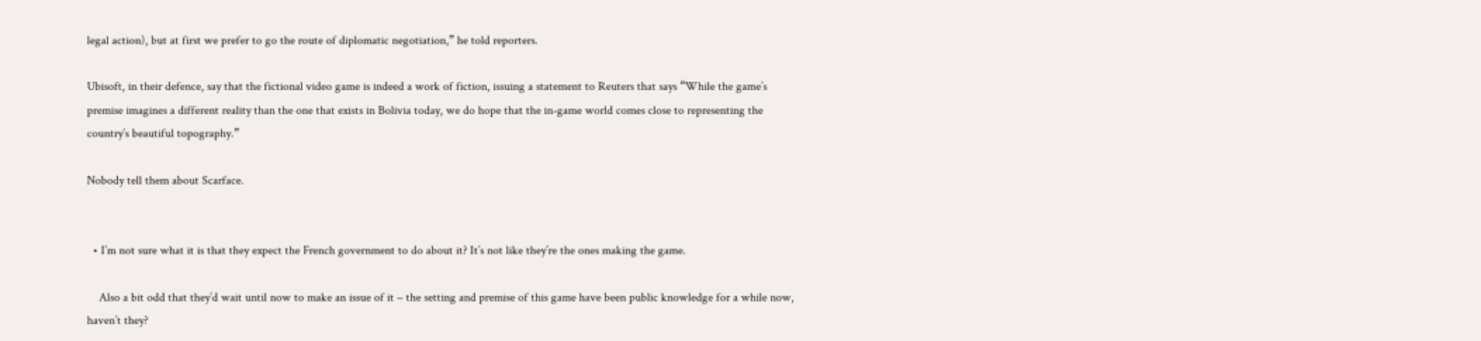legal action), but at first we prefer to go the route of diplomatic negotiation,” he told reporters.

Ubisoft, in their defence, say that the fictional video game is indeed a work of fiction, issuing a statement to Reuters that says “While the game’s premise imagines a different reality than the one that exists in Bolivia today, we do hope that the in-game world comes close to representing the country’s beautiful topography.”

Nobody tell them about Scarface.


  • I’m not sure what it is that they expect the French government to do about it? It’s not like they’re the ones making the game.

    Also a bit odd that they’d wait until now to make an issue of it – the setting and premise of this game have been public knowledge for a while now, haven’t they?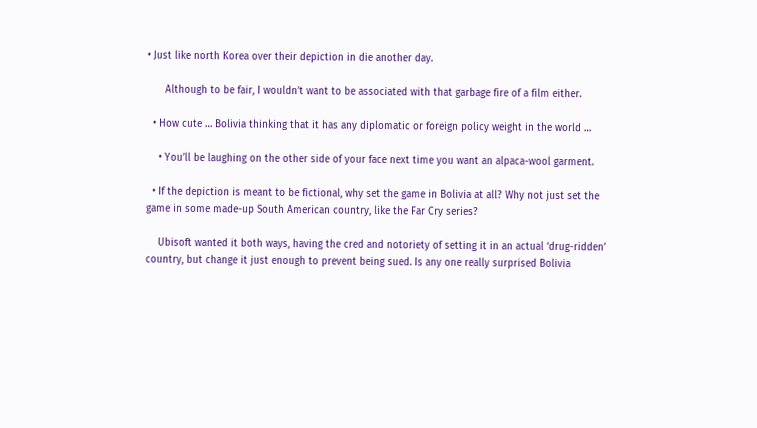• Just like north Korea over their depiction in die another day.

      Although to be fair, I wouldn’t want to be associated with that garbage fire of a film either.

  • How cute … Bolivia thinking that it has any diplomatic or foreign policy weight in the world …

    • You’ll be laughing on the other side of your face next time you want an alpaca-wool garment.

  • If the depiction is meant to be fictional, why set the game in Bolivia at all? Why not just set the game in some made-up South American country, like the Far Cry series?

    Ubisoft wanted it both ways, having the cred and notoriety of setting it in an actual ‘drug-ridden’ country, but change it just enough to prevent being sued. Is any one really surprised Bolivia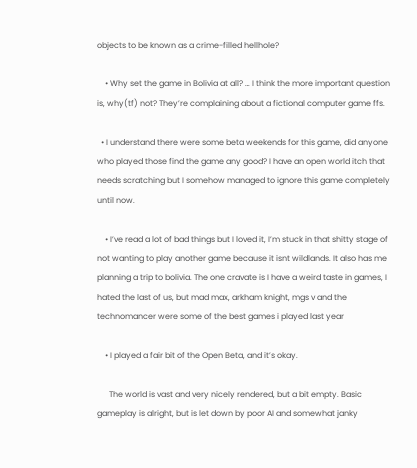objects to be known as a crime-filled hellhole?

    • Why set the game in Bolivia at all? … I think the more important question is, why(tf) not? They’re complaining about a fictional computer game ffs.

  • I understand there were some beta weekends for this game, did anyone who played those find the game any good? I have an open world itch that needs scratching but I somehow managed to ignore this game completely until now.

    • I’ve read a lot of bad things but I loved it, I’m stuck in that shitty stage of not wanting to play another game because it isnt wildlands. It also has me planning a trip to bolivia. The one cravate is I have a weird taste in games, I hated the last of us, but mad max, arkham knight, mgs v and the technomancer were some of the best games i played last year

    • I played a fair bit of the Open Beta, and it’s okay.

      The world is vast and very nicely rendered, but a bit empty. Basic gameplay is alright, but is let down by poor AI and somewhat janky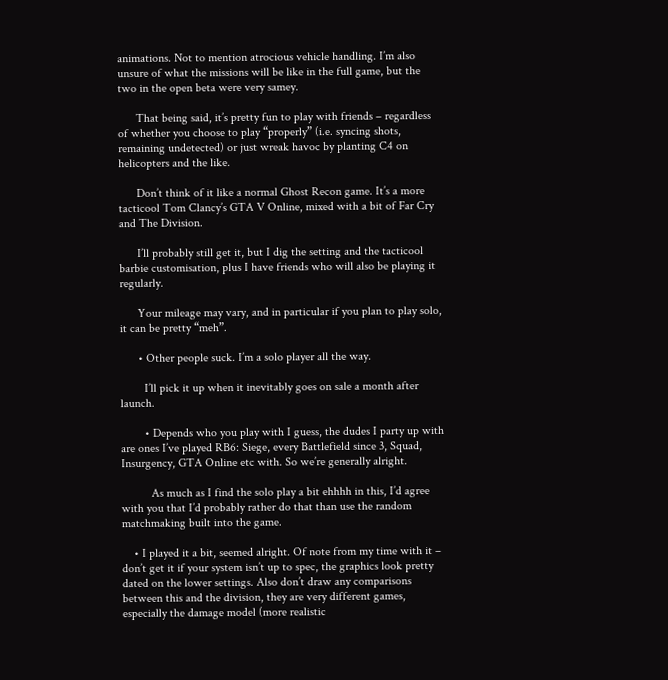animations. Not to mention atrocious vehicle handling. I’m also unsure of what the missions will be like in the full game, but the two in the open beta were very samey.

      That being said, it’s pretty fun to play with friends – regardless of whether you choose to play “properly” (i.e. syncing shots, remaining undetected) or just wreak havoc by planting C4 on helicopters and the like.

      Don’t think of it like a normal Ghost Recon game. It’s a more tacticool Tom Clancy’s GTA V Online, mixed with a bit of Far Cry and The Division.

      I’ll probably still get it, but I dig the setting and the tacticool barbie customisation, plus I have friends who will also be playing it regularly.

      Your mileage may vary, and in particular if you plan to play solo, it can be pretty “meh”.

      • Other people suck. I’m a solo player all the way.

        I’ll pick it up when it inevitably goes on sale a month after launch.

        • Depends who you play with I guess, the dudes I party up with are ones I’ve played RB6: Siege, every Battlefield since 3, Squad, Insurgency, GTA Online etc with. So we’re generally alright.

          As much as I find the solo play a bit ehhhh in this, I’d agree with you that I’d probably rather do that than use the random matchmaking built into the game.

    • I played it a bit, seemed alright. Of note from my time with it – don’t get it if your system isn’t up to spec, the graphics look pretty dated on the lower settings. Also don’t draw any comparisons between this and the division, they are very different games, especially the damage model (more realistic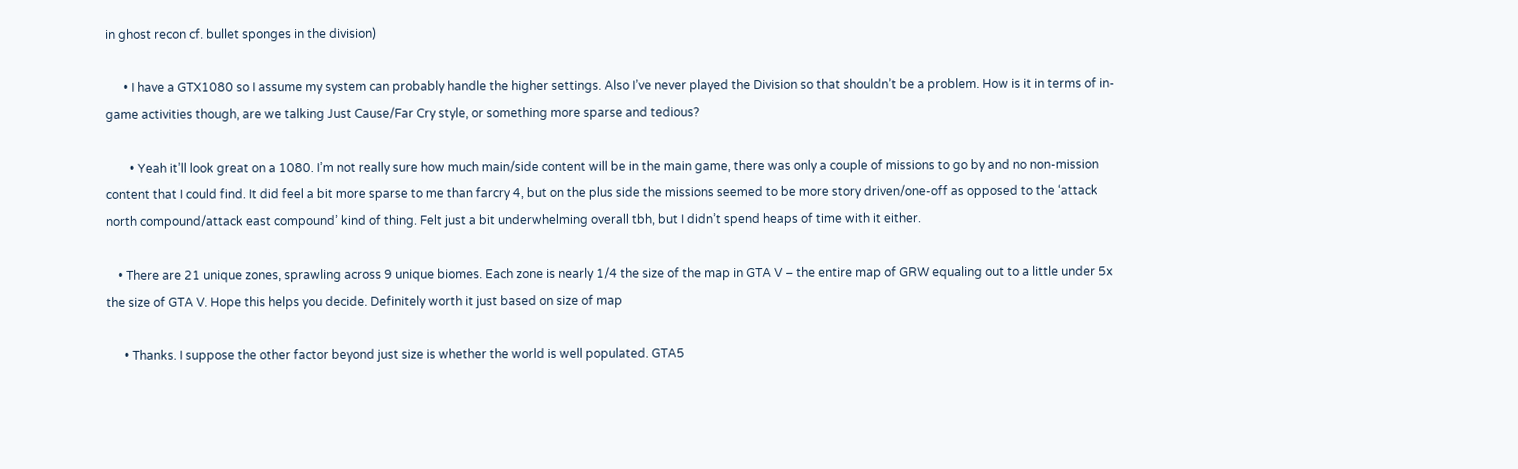in ghost recon cf. bullet sponges in the division)

      • I have a GTX1080 so I assume my system can probably handle the higher settings. Also I’ve never played the Division so that shouldn’t be a problem. How is it in terms of in-game activities though, are we talking Just Cause/Far Cry style, or something more sparse and tedious?

        • Yeah it’ll look great on a 1080. I’m not really sure how much main/side content will be in the main game, there was only a couple of missions to go by and no non-mission content that I could find. It did feel a bit more sparse to me than farcry 4, but on the plus side the missions seemed to be more story driven/one-off as opposed to the ‘attack north compound/attack east compound’ kind of thing. Felt just a bit underwhelming overall tbh, but I didn’t spend heaps of time with it either.

    • There are 21 unique zones, sprawling across 9 unique biomes. Each zone is nearly 1/4 the size of the map in GTA V – the entire map of GRW equaling out to a little under 5x the size of GTA V. Hope this helps you decide. Definitely worth it just based on size of map

      • Thanks. I suppose the other factor beyond just size is whether the world is well populated. GTA5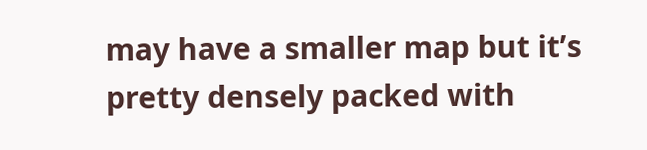may have a smaller map but it’s pretty densely packed with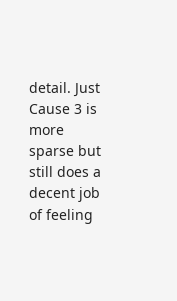detail. Just Cause 3 is more sparse but still does a decent job of feeling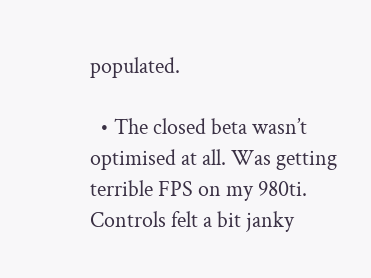populated.

  • The closed beta wasn’t optimised at all. Was getting terrible FPS on my 980ti. Controls felt a bit janky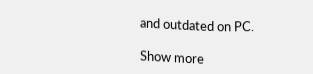and outdated on PC.

Show more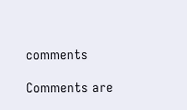comments

Comments are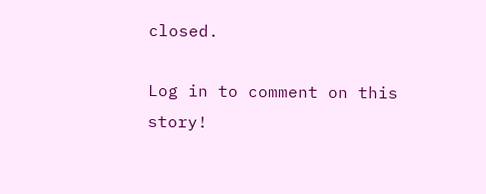closed.

Log in to comment on this story!